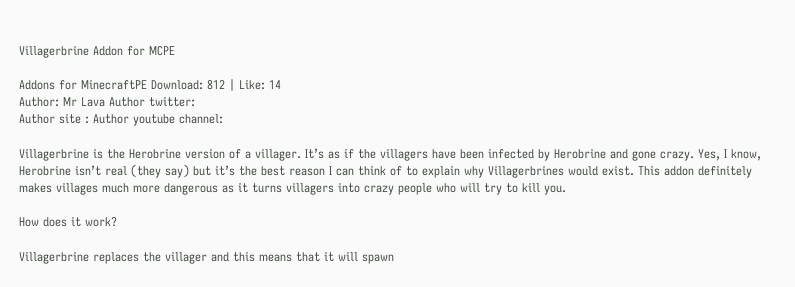Villagerbrine Addon for MCPE

Addons for MinecraftPE Download: 812 | Like: 14
Author: Mr Lava Author twitter:
Author site : Author youtube channel:

Villagerbrine is the Herobrine version of a villager. It’s as if the villagers have been infected by Herobrine and gone crazy. Yes, I know, Herobrine isn’t real (they say) but it’s the best reason I can think of to explain why Villagerbrines would exist. This addon definitely makes villages much more dangerous as it turns villagers into crazy people who will try to kill you.

How does it work?

Villagerbrine replaces the villager and this means that it will spawn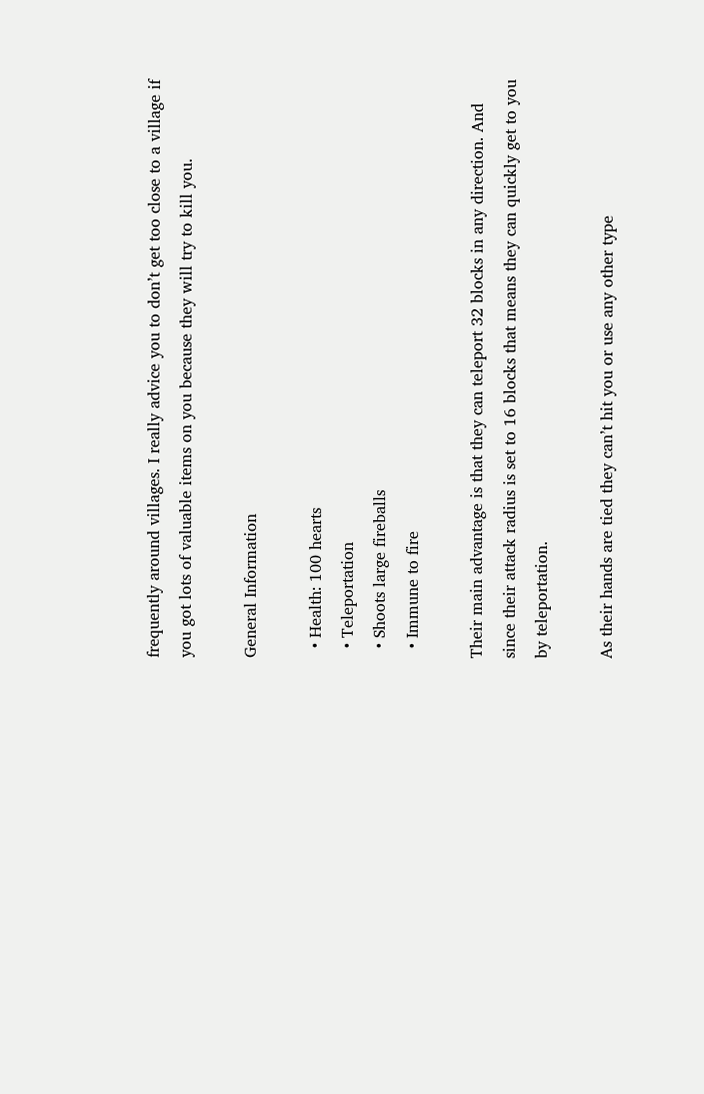frequently around villages. I really advice you to don’t get too close to a village if you got lots of valuable items on you because they will try to kill you.

General Information

  • Health: 100 hearts
  • Teleportation
  • Shoots large fireballs
  • Immune to fire

Their main advantage is that they can teleport 32 blocks in any direction. And since their attack radius is set to 16 blocks that means they can quickly get to you by teleportation.

As their hands are tied they can’t hit you or use any other type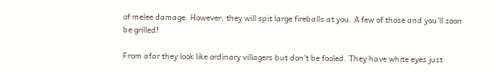of melee damage. However, they will spit large fireballs at you. A few of those and you’ll soon be grilled!

From afar they look like ordinary villagers but don’t be fooled. They have white eyes just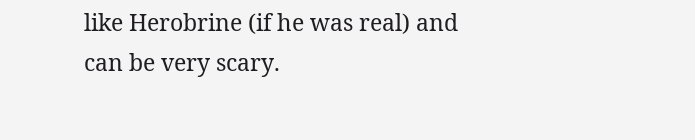like Herobrine (if he was real) and can be very scary.